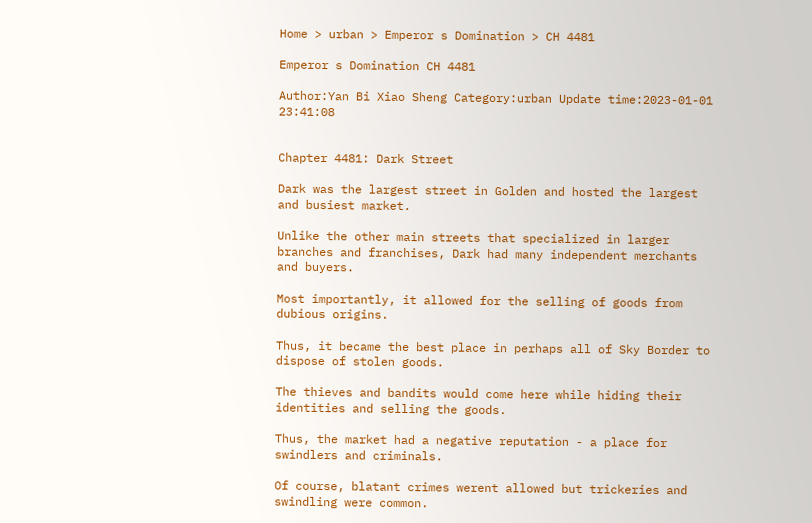Home > urban > Emperor s Domination > CH 4481

Emperor s Domination CH 4481

Author:Yan Bi Xiao Sheng Category:urban Update time:2023-01-01 23:41:08


Chapter 4481: Dark Street

Dark was the largest street in Golden and hosted the largest and busiest market.

Unlike the other main streets that specialized in larger branches and franchises, Dark had many independent merchants and buyers.

Most importantly, it allowed for the selling of goods from dubious origins.

Thus, it became the best place in perhaps all of Sky Border to dispose of stolen goods.

The thieves and bandits would come here while hiding their identities and selling the goods.

Thus, the market had a negative reputation - a place for swindlers and criminals.

Of course, blatant crimes werent allowed but trickeries and swindling were common.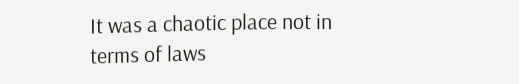It was a chaotic place not in terms of laws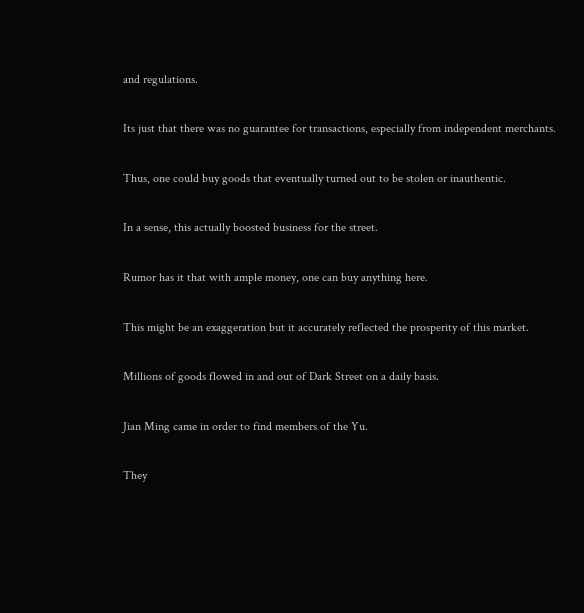and regulations.

Its just that there was no guarantee for transactions, especially from independent merchants.

Thus, one could buy goods that eventually turned out to be stolen or inauthentic.

In a sense, this actually boosted business for the street.

Rumor has it that with ample money, one can buy anything here.

This might be an exaggeration but it accurately reflected the prosperity of this market.

Millions of goods flowed in and out of Dark Street on a daily basis.

Jian Ming came in order to find members of the Yu.

They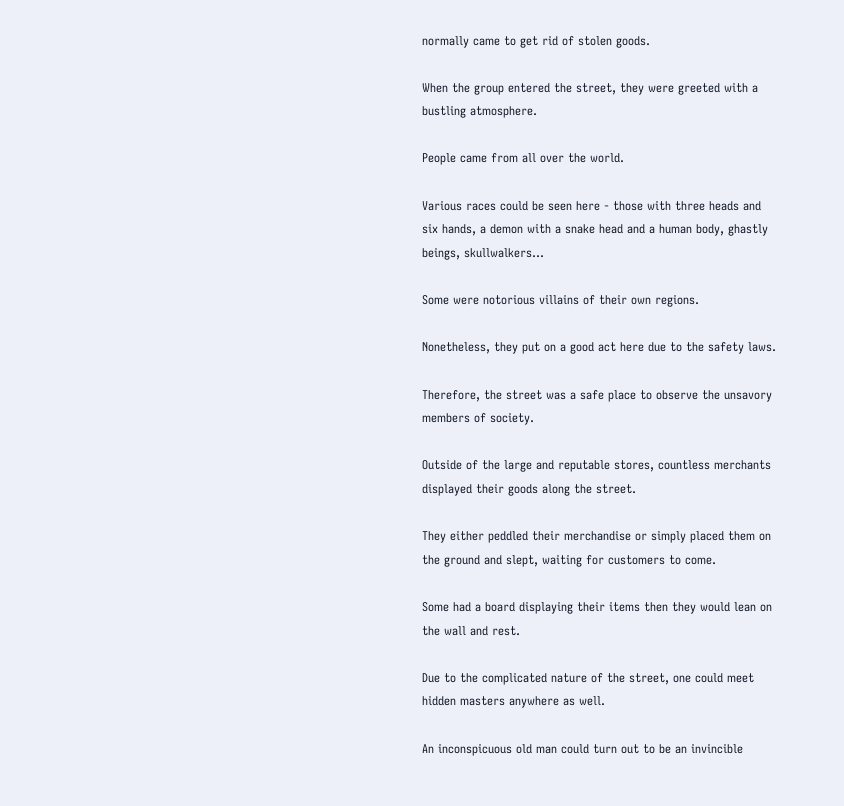normally came to get rid of stolen goods.

When the group entered the street, they were greeted with a bustling atmosphere.

People came from all over the world.

Various races could be seen here - those with three heads and six hands, a demon with a snake head and a human body, ghastly beings, skullwalkers…

Some were notorious villains of their own regions.

Nonetheless, they put on a good act here due to the safety laws.

Therefore, the street was a safe place to observe the unsavory members of society.

Outside of the large and reputable stores, countless merchants displayed their goods along the street.

They either peddled their merchandise or simply placed them on the ground and slept, waiting for customers to come.

Some had a board displaying their items then they would lean on the wall and rest.

Due to the complicated nature of the street, one could meet hidden masters anywhere as well.

An inconspicuous old man could turn out to be an invincible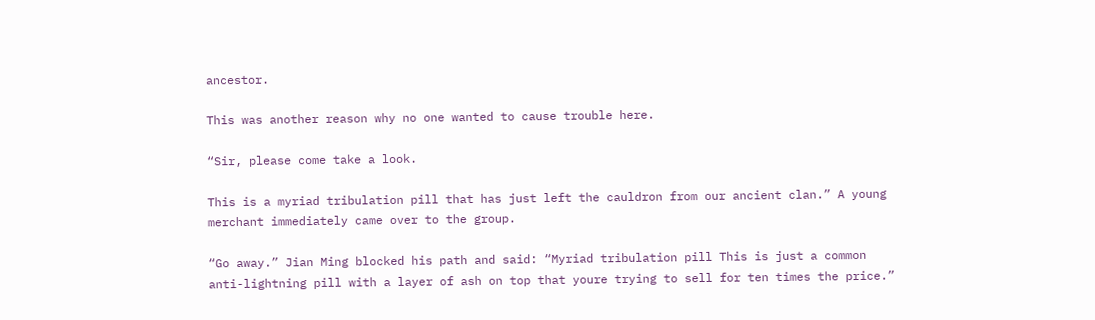ancestor.

This was another reason why no one wanted to cause trouble here.

“Sir, please come take a look.

This is a myriad tribulation pill that has just left the cauldron from our ancient clan.” A young merchant immediately came over to the group.

“Go away.” Jian Ming blocked his path and said: “Myriad tribulation pill This is just a common anti-lightning pill with a layer of ash on top that youre trying to sell for ten times the price.”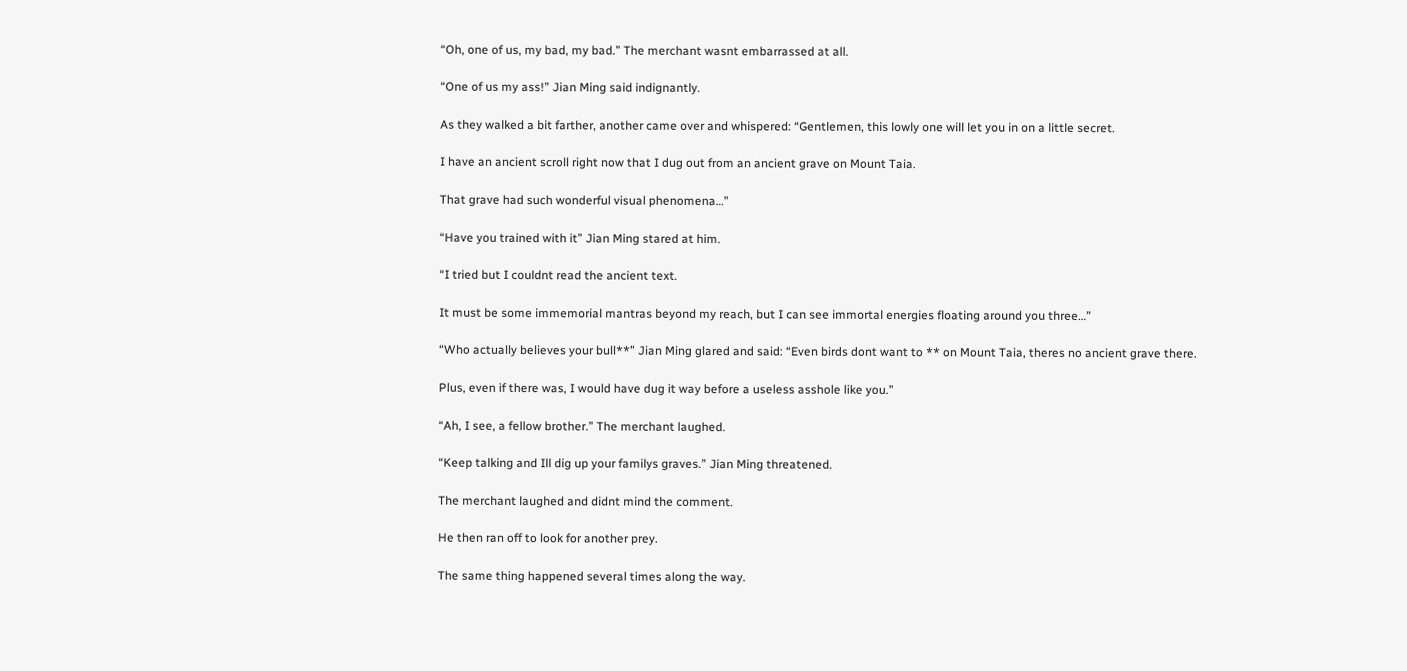“Oh, one of us, my bad, my bad.” The merchant wasnt embarrassed at all.

“One of us my ass!” Jian Ming said indignantly.

As they walked a bit farther, another came over and whispered: “Gentlemen, this lowly one will let you in on a little secret.

I have an ancient scroll right now that I dug out from an ancient grave on Mount Taia.

That grave had such wonderful visual phenomena…”

“Have you trained with it” Jian Ming stared at him.

“I tried but I couldnt read the ancient text.

It must be some immemorial mantras beyond my reach, but I can see immortal energies floating around you three…”

“Who actually believes your bull**” Jian Ming glared and said: “Even birds dont want to ** on Mount Taia, theres no ancient grave there.

Plus, even if there was, I would have dug it way before a useless asshole like you.”

“Ah, I see, a fellow brother.” The merchant laughed.

“Keep talking and Ill dig up your familys graves.” Jian Ming threatened.

The merchant laughed and didnt mind the comment.

He then ran off to look for another prey.

The same thing happened several times along the way.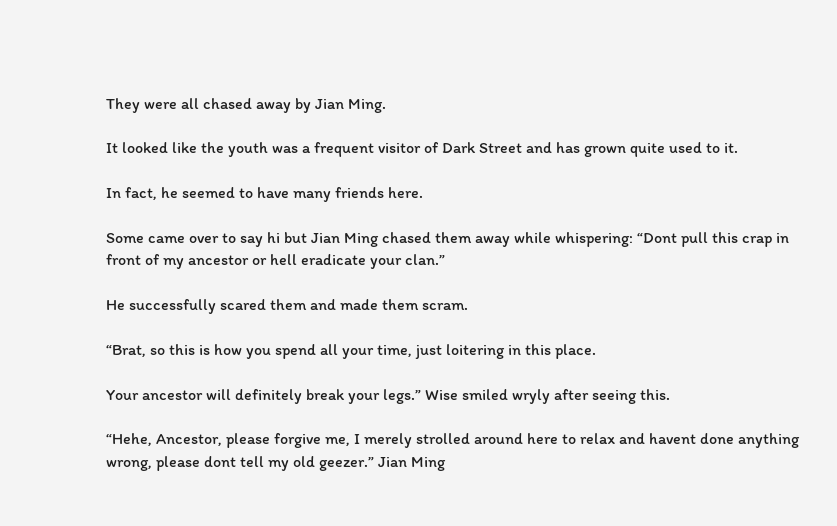They were all chased away by Jian Ming.

It looked like the youth was a frequent visitor of Dark Street and has grown quite used to it.

In fact, he seemed to have many friends here.

Some came over to say hi but Jian Ming chased them away while whispering: “Dont pull this crap in front of my ancestor or hell eradicate your clan.”

He successfully scared them and made them scram.

“Brat, so this is how you spend all your time, just loitering in this place.

Your ancestor will definitely break your legs.” Wise smiled wryly after seeing this.

“Hehe, Ancestor, please forgive me, I merely strolled around here to relax and havent done anything wrong, please dont tell my old geezer.” Jian Ming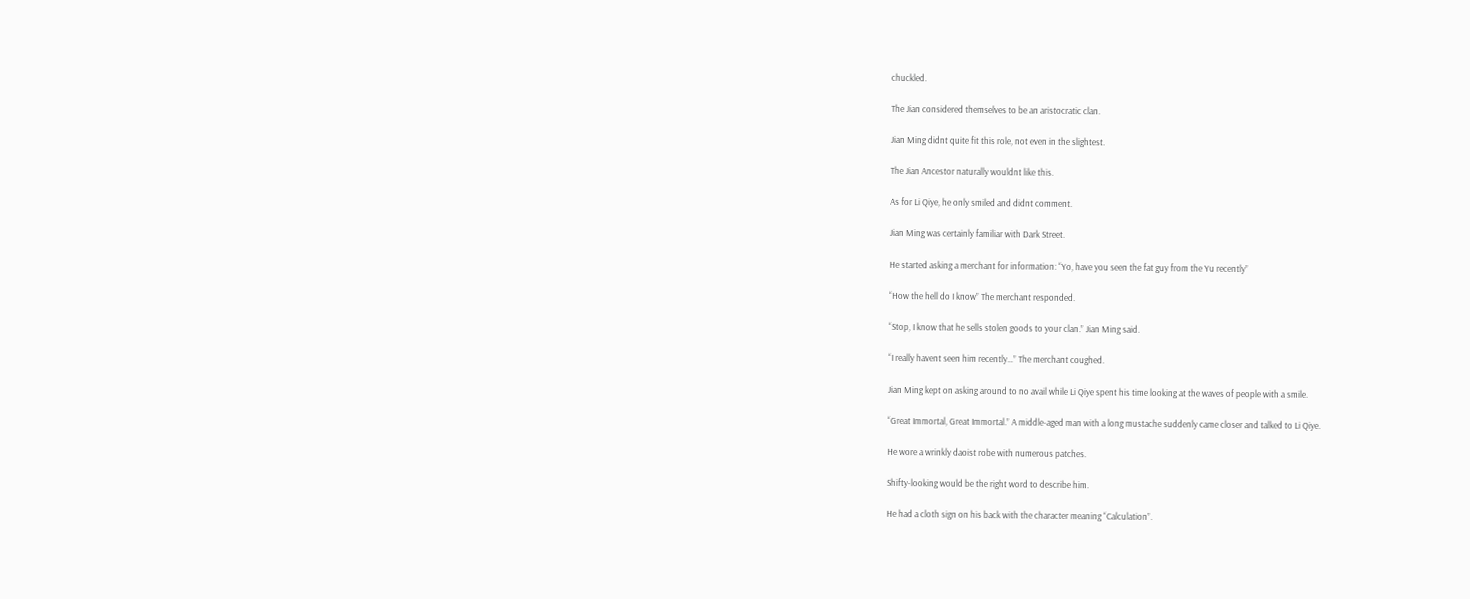chuckled.

The Jian considered themselves to be an aristocratic clan.

Jian Ming didnt quite fit this role, not even in the slightest.

The Jian Ancestor naturally wouldnt like this.

As for Li Qiye, he only smiled and didnt comment.

Jian Ming was certainly familiar with Dark Street.

He started asking a merchant for information: “Yo, have you seen the fat guy from the Yu recently”

“How the hell do I know” The merchant responded.

“Stop, I know that he sells stolen goods to your clan.” Jian Ming said.

“I really havent seen him recently…” The merchant coughed.

Jian Ming kept on asking around to no avail while Li Qiye spent his time looking at the waves of people with a smile.

“Great Immortal, Great Immortal.” A middle-aged man with a long mustache suddenly came closer and talked to Li Qiye.

He wore a wrinkly daoist robe with numerous patches.

Shifty-looking would be the right word to describe him.

He had a cloth sign on his back with the character meaning “Calculation”.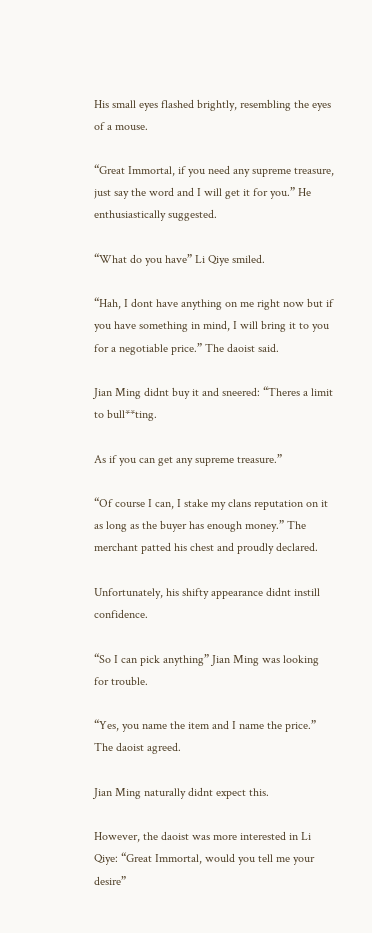His small eyes flashed brightly, resembling the eyes of a mouse.

“Great Immortal, if you need any supreme treasure, just say the word and I will get it for you.” He enthusiastically suggested.

“What do you have” Li Qiye smiled.

“Hah, I dont have anything on me right now but if you have something in mind, I will bring it to you for a negotiable price.” The daoist said.

Jian Ming didnt buy it and sneered: “Theres a limit to bull**ting.

As if you can get any supreme treasure.”

“Of course I can, I stake my clans reputation on it as long as the buyer has enough money.” The merchant patted his chest and proudly declared.

Unfortunately, his shifty appearance didnt instill confidence.

“So I can pick anything” Jian Ming was looking for trouble.

“Yes, you name the item and I name the price.” The daoist agreed.

Jian Ming naturally didnt expect this.

However, the daoist was more interested in Li Qiye: “Great Immortal, would you tell me your desire”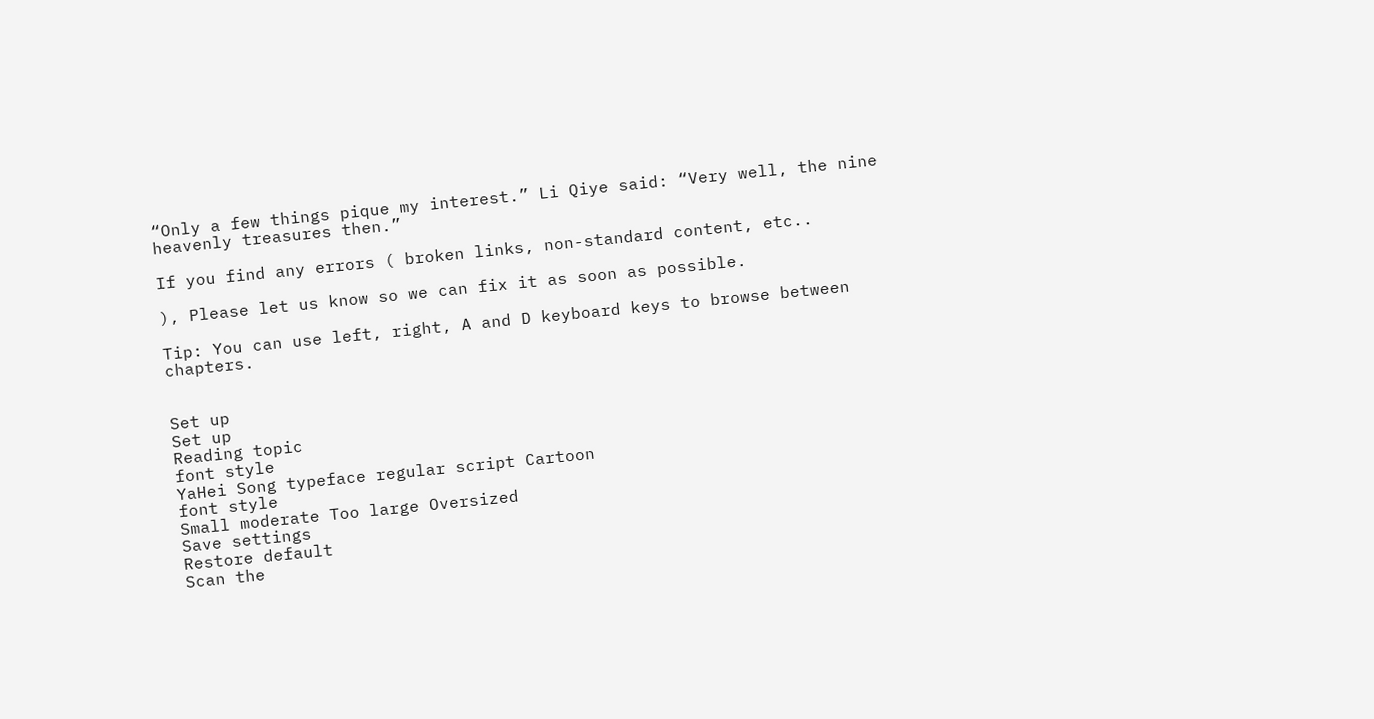“Only a few things pique my interest.” Li Qiye said: “Very well, the nine heavenly treasures then.”

If you find any errors ( broken links, non-standard content, etc..

), Please let us know so we can fix it as soon as possible.

Tip: You can use left, right, A and D keyboard keys to browse between chapters.


Set up
Set up
Reading topic
font style
YaHei Song typeface regular script Cartoon
font style
Small moderate Too large Oversized
Save settings
Restore default
Scan the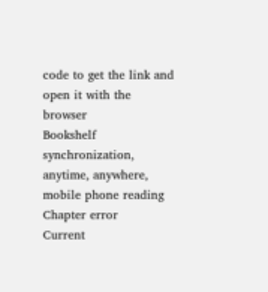code to get the link and open it with the browser
Bookshelf synchronization, anytime, anywhere, mobile phone reading
Chapter error
Current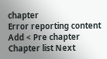chapter
Error reporting content
Add < Pre chapter Chapter list Next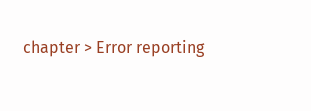chapter > Error reporting